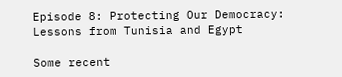Episode 8: Protecting Our Democracy: Lessons from Tunisia and Egypt

Some recent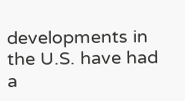developments in the U.S. have had a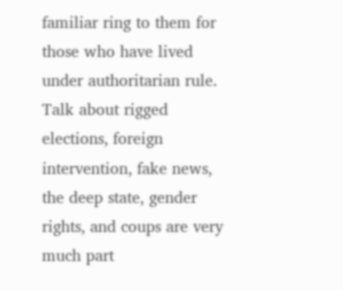familiar ring to them for those who have lived under authoritarian rule. Talk about rigged elections, foreign intervention, fake news, the deep state, gender rights, and coups are very much part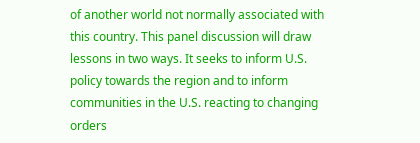of another world not normally associated with this country. This panel discussion will draw lessons in two ways. It seeks to inform U.S. policy towards the region and to inform communities in the U.S. reacting to changing orders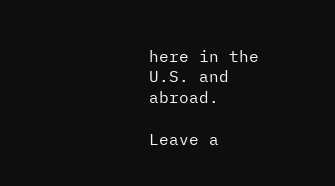here in the U.S. and abroad.

Leave a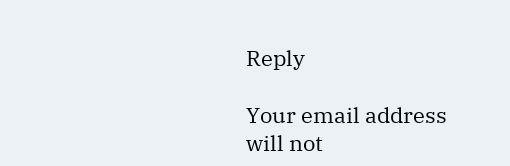Reply

Your email address will not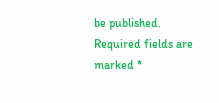be published. Required fields are marked *